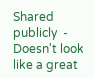Shared publicly  -
Doesn't look like a great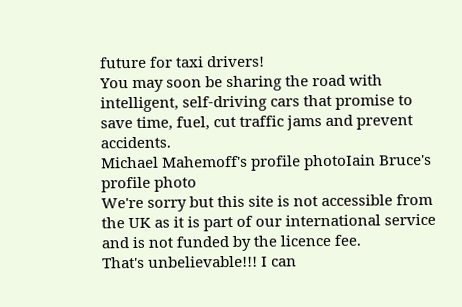future for taxi drivers!
You may soon be sharing the road with intelligent, self-driving cars that promise to save time, fuel, cut traffic jams and prevent accidents.
Michael Mahemoff's profile photoIain Bruce's profile photo
We're sorry but this site is not accessible from the UK as it is part of our international service and is not funded by the licence fee.
That's unbelievable!!! I can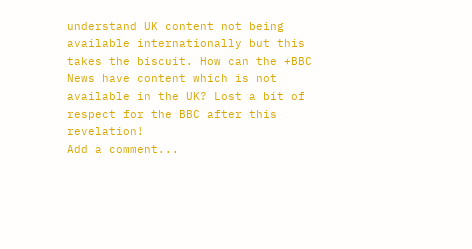understand UK content not being available internationally but this takes the biscuit. How can the +BBC News have content which is not available in the UK? Lost a bit of respect for the BBC after this revelation!
Add a comment...